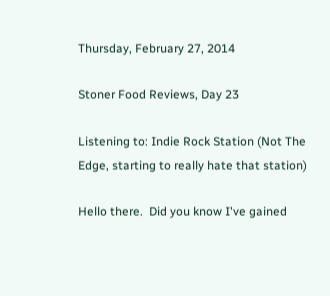Thursday, February 27, 2014

Stoner Food Reviews, Day 23

Listening to: Indie Rock Station (Not The Edge, starting to really hate that station)

Hello there.  Did you know I've gained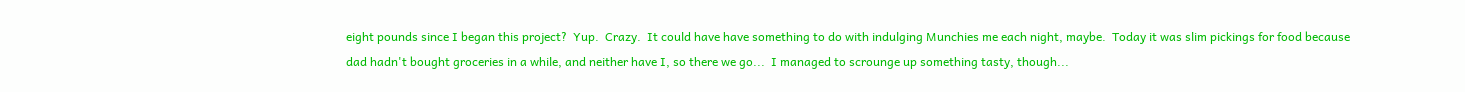eight pounds since I began this project?  Yup.  Crazy.  It could have have something to do with indulging Munchies me each night, maybe.  Today it was slim pickings for food because dad hadn't bought groceries in a while, and neither have I, so there we go...  I managed to scrounge up something tasty, though...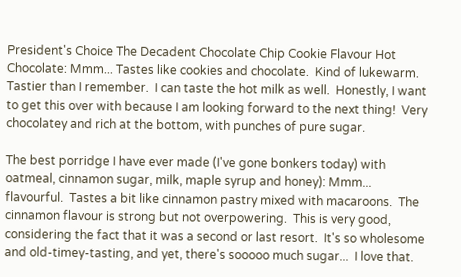President's Choice The Decadent Chocolate Chip Cookie Flavour Hot Chocolate: Mmm... Tastes like cookies and chocolate.  Kind of lukewarm.  Tastier than I remember.  I can taste the hot milk as well.  Honestly, I want to get this over with because I am looking forward to the next thing!  Very chocolatey and rich at the bottom, with punches of pure sugar.

The best porridge I have ever made (I've gone bonkers today) with oatmeal, cinnamon sugar, milk, maple syrup and honey): Mmm... flavourful.  Tastes a bit like cinnamon pastry mixed with macaroons.  The cinnamon flavour is strong but not overpowering.  This is very good, considering the fact that it was a second or last resort.  It's so wholesome and old-timey-tasting, and yet, there's sooooo much sugar...  I love that.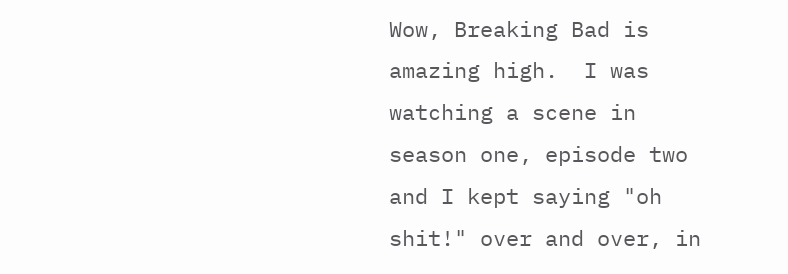Wow, Breaking Bad is amazing high.  I was watching a scene in season one, episode two and I kept saying "oh shit!" over and over, in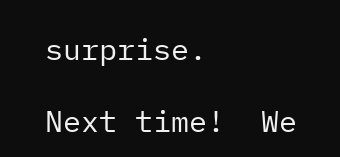surprise.

Next time!  We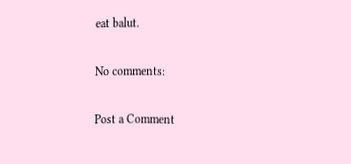eat balut.

No comments:

Post a Comment